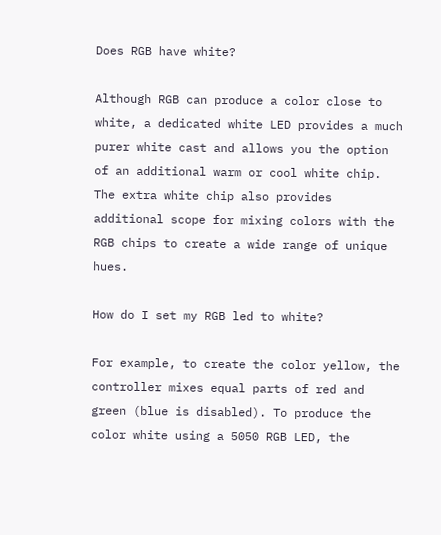Does RGB have white?

Although RGB can produce a color close to white, a dedicated white LED provides a much purer white cast and allows you the option of an additional warm or cool white chip. The extra white chip also provides additional scope for mixing colors with the RGB chips to create a wide range of unique hues.

How do I set my RGB led to white?

For example, to create the color yellow, the controller mixes equal parts of red and green (blue is disabled). To produce the color white using a 5050 RGB LED, the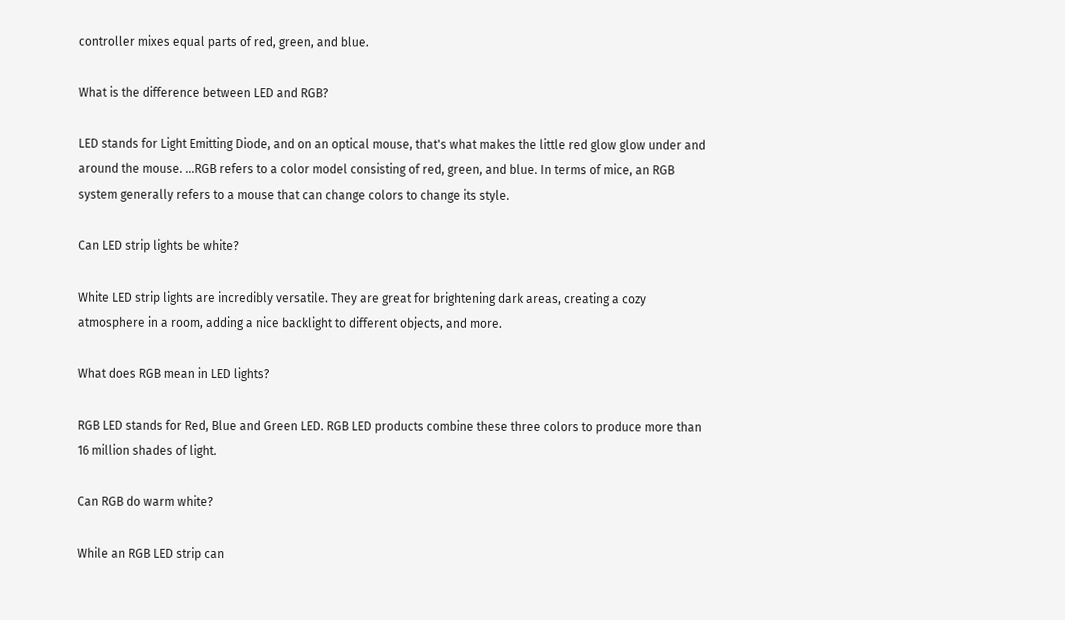controller mixes equal parts of red, green, and blue.

What is the difference between LED and RGB?

LED stands for Light Emitting Diode, and on an optical mouse, that's what makes the little red glow glow under and around the mouse. …RGB refers to a color model consisting of red, green, and blue. In terms of mice, an RGB system generally refers to a mouse that can change colors to change its style.

Can LED strip lights be white?

White LED strip lights are incredibly versatile. They are great for brightening dark areas, creating a cozy atmosphere in a room, adding a nice backlight to different objects, and more.

What does RGB mean in LED lights?

RGB LED stands for Red, Blue and Green LED. RGB LED products combine these three colors to produce more than 16 million shades of light.

Can RGB do warm white?

While an RGB LED strip can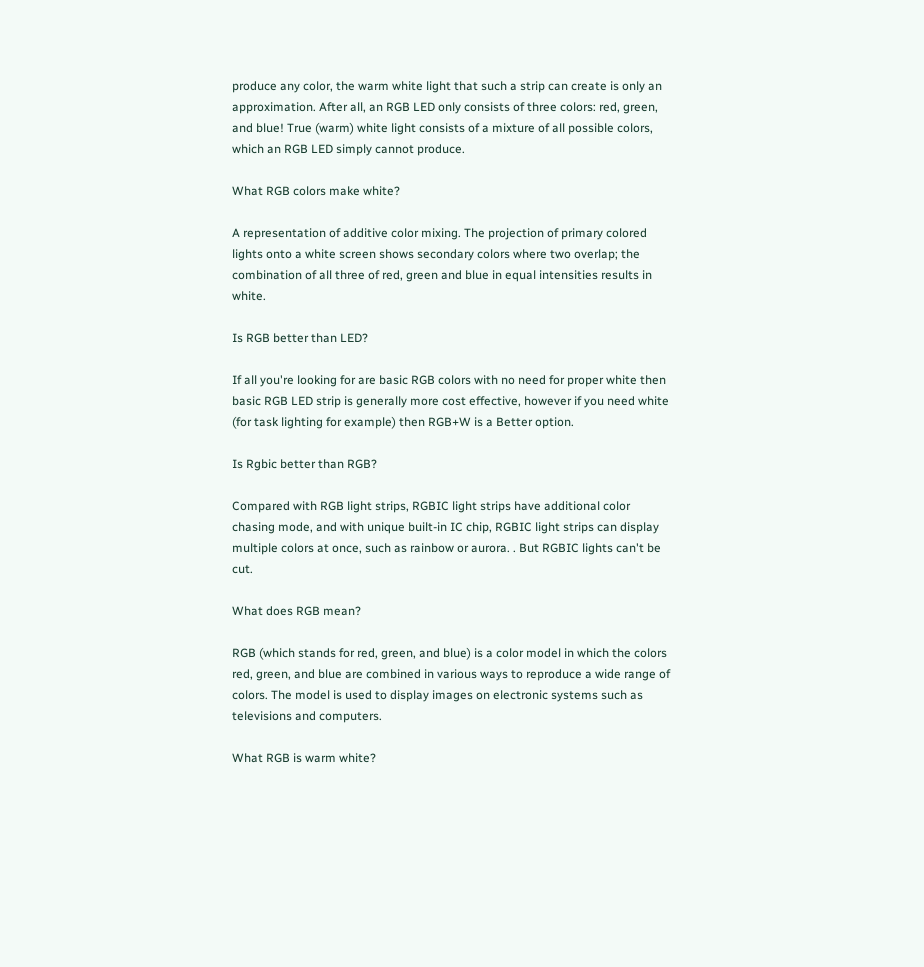produce any color, the warm white light that such a strip can create is only an approximation. After all, an RGB LED only consists of three colors: red, green, and blue! True (warm) white light consists of a mixture of all possible colors, which an RGB LED simply cannot produce.

What RGB colors make white?

A representation of additive color mixing. The projection of primary colored lights onto a white screen shows secondary colors where two overlap; the combination of all three of red, green and blue in equal intensities results in white.

Is RGB better than LED?

If all you're looking for are basic RGB colors with no need for proper white then basic RGB LED strip is generally more cost effective, however if you need white (for task lighting for example) then RGB+W is a Better option.

Is Rgbic better than RGB?

Compared with RGB light strips, RGBIC light strips have additional color chasing mode, and with unique built-in IC chip, RGBIC light strips can display multiple colors at once, such as rainbow or aurora. . But RGBIC lights can't be cut.

What does RGB mean?

RGB (which stands for red, green, and blue) is a color model in which the colors red, green, and blue are combined in various ways to reproduce a wide range of colors. The model is used to display images on electronic systems such as televisions and computers.

What RGB is warm white?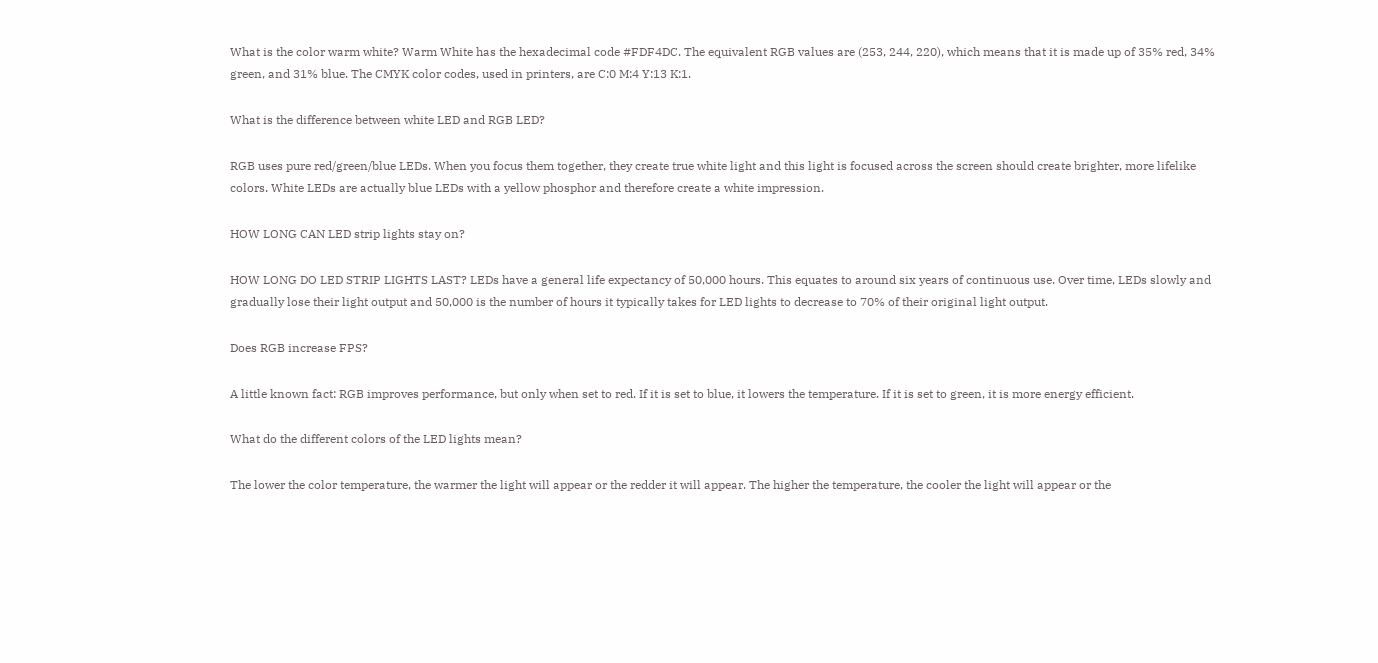What is the color warm white? Warm White has the hexadecimal code #FDF4DC. The equivalent RGB values are (253, 244, 220), which means that it is made up of 35% red, 34% green, and 31% blue. The CMYK color codes, used in printers, are C:0 M:4 Y:13 K:1.

What is the difference between white LED and RGB LED?

RGB uses pure red/green/blue LEDs. When you focus them together, they create true white light and this light is focused across the screen should create brighter, more lifelike colors. White LEDs are actually blue LEDs with a yellow phosphor and therefore create a white impression.

HOW LONG CAN LED strip lights stay on?

HOW LONG DO LED STRIP LIGHTS LAST? LEDs have a general life expectancy of 50,000 hours. This equates to around six years of continuous use. Over time, LEDs slowly and gradually lose their light output and 50,000 is the number of hours it typically takes for LED lights to decrease to 70% of their original light output.

Does RGB increase FPS?

A little known fact: RGB improves performance, but only when set to red. If it is set to blue, it lowers the temperature. If it is set to green, it is more energy efficient.

What do the different colors of the LED lights mean?

The lower the color temperature, the warmer the light will appear or the redder it will appear. The higher the temperature, the cooler the light will appear or the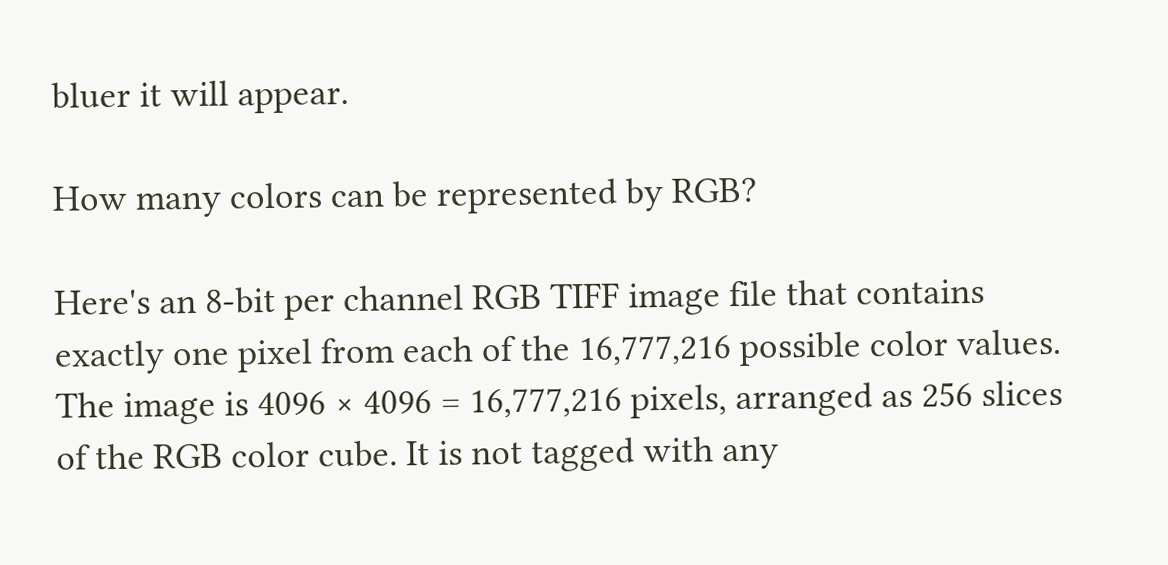bluer it will appear.

How many colors can be represented by RGB?

Here's an 8-bit per channel RGB TIFF image file that contains exactly one pixel from each of the 16,777,216 possible color values. The image is 4096 × 4096 = 16,777,216 pixels, arranged as 256 slices of the RGB color cube. It is not tagged with any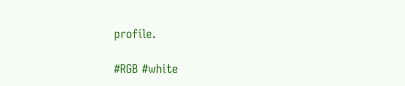profile.

#RGB #white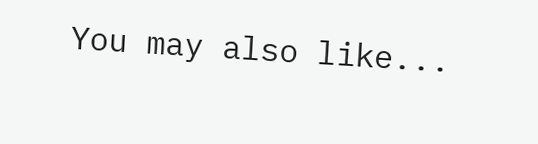You may also like...